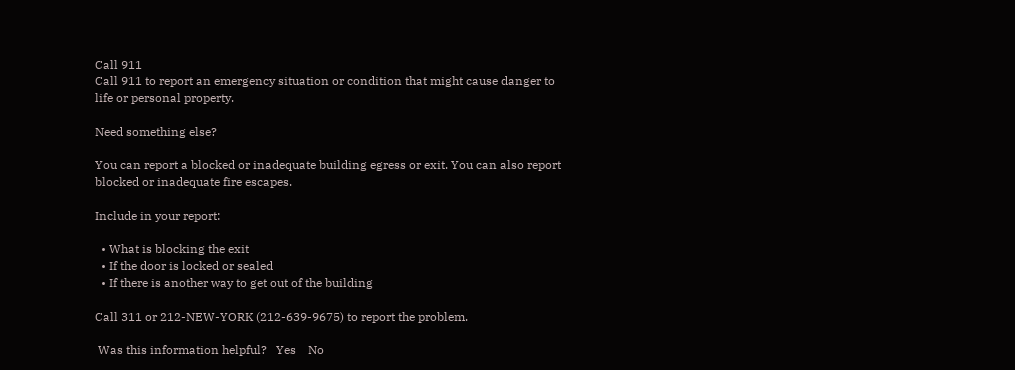Call 911
Call 911 to report an emergency situation or condition that might cause danger to life or personal property.

Need something else?

You can report a blocked or inadequate building egress or exit. You can also report blocked or inadequate fire escapes.

Include in your report:

  • What is blocking the exit
  • If the door is locked or sealed
  • If there is another way to get out of the building

Call 311 or 212-NEW-YORK (212-639-9675) to report the problem.

 Was this information helpful?   Yes    No